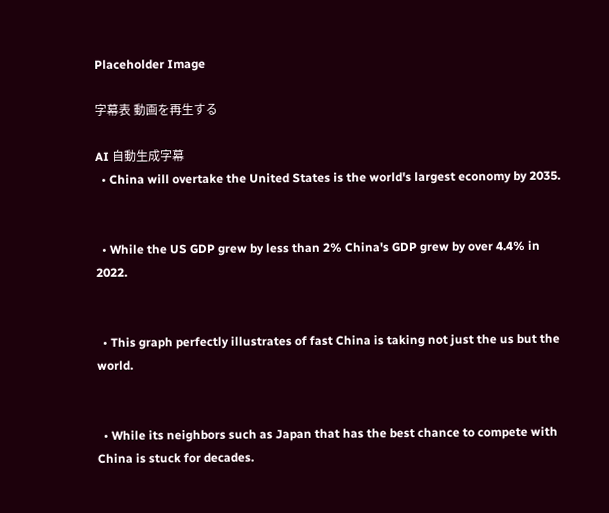Placeholder Image

字幕表 動画を再生する

AI 自動生成字幕
  • China will overtake the United States is the world's largest economy by 2035.


  • While the US GDP grew by less than 2% China's GDP grew by over 4.4% in 2022.


  • This graph perfectly illustrates of fast China is taking not just the us but the world.


  • While its neighbors such as Japan that has the best chance to compete with China is stuck for decades.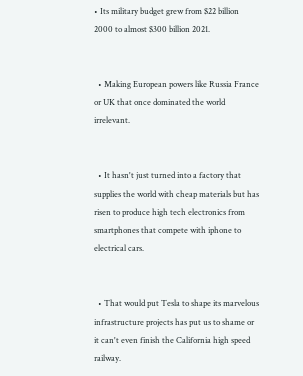• Its military budget grew from $22 billion 2000 to almost $300 billion 2021.


  • Making European powers like Russia France or UK that once dominated the world irrelevant.


  • It hasn't just turned into a factory that supplies the world with cheap materials but has risen to produce high tech electronics from smartphones that compete with iphone to electrical cars.


  • That would put Tesla to shape its marvelous infrastructure projects has put us to shame or it can't even finish the California high speed railway.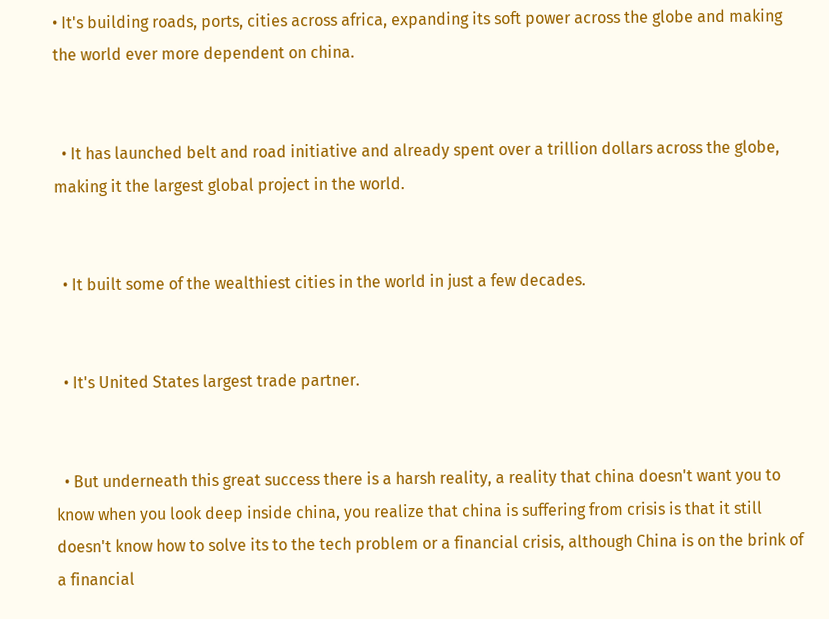• It's building roads, ports, cities across africa, expanding its soft power across the globe and making the world ever more dependent on china.


  • It has launched belt and road initiative and already spent over a trillion dollars across the globe, making it the largest global project in the world.


  • It built some of the wealthiest cities in the world in just a few decades.


  • It's United States largest trade partner.


  • But underneath this great success there is a harsh reality, a reality that china doesn't want you to know when you look deep inside china, you realize that china is suffering from crisis is that it still doesn't know how to solve its to the tech problem or a financial crisis, although China is on the brink of a financial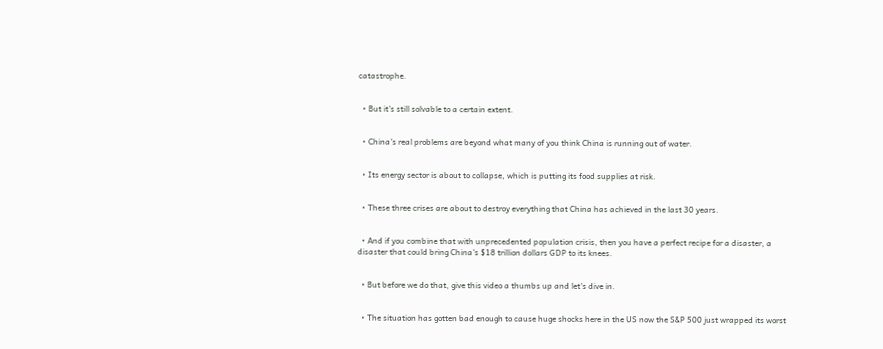catastrophe.


  • But it's still solvable to a certain extent.


  • China's real problems are beyond what many of you think China is running out of water.


  • Its energy sector is about to collapse, which is putting its food supplies at risk.


  • These three crises are about to destroy everything that China has achieved in the last 30 years.


  • And if you combine that with unprecedented population crisis, then you have a perfect recipe for a disaster, a disaster that could bring China's $18 trillion dollars GDP to its knees.


  • But before we do that, give this video a thumbs up and let's dive in.


  • The situation has gotten bad enough to cause huge shocks here in the US now the S&P 500 just wrapped its worst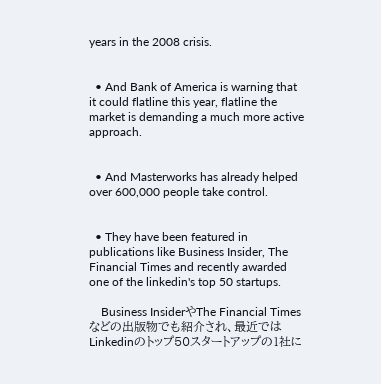years in the 2008 crisis.


  • And Bank of America is warning that it could flatline this year, flatline the market is demanding a much more active approach.


  • And Masterworks has already helped over 600,000 people take control.


  • They have been featured in publications like Business Insider, The Financial Times and recently awarded one of the linkedin's top 50 startups.

    Business InsiderやThe Financial Timesなどの出版物でも紹介され、最近ではLinkedinのトップ50スタートアップの1社に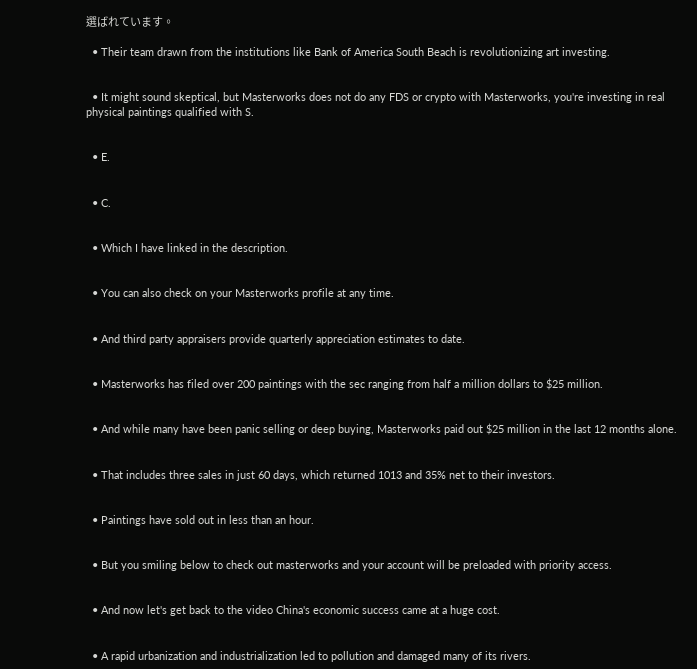選ばれています。

  • Their team drawn from the institutions like Bank of America South Beach is revolutionizing art investing.


  • It might sound skeptical, but Masterworks does not do any FDS or crypto with Masterworks, you're investing in real physical paintings qualified with S.


  • E.


  • C.


  • Which I have linked in the description.


  • You can also check on your Masterworks profile at any time.


  • And third party appraisers provide quarterly appreciation estimates to date.


  • Masterworks has filed over 200 paintings with the sec ranging from half a million dollars to $25 million.


  • And while many have been panic selling or deep buying, Masterworks paid out $25 million in the last 12 months alone.


  • That includes three sales in just 60 days, which returned 1013 and 35% net to their investors.


  • Paintings have sold out in less than an hour.


  • But you smiling below to check out masterworks and your account will be preloaded with priority access.


  • And now let's get back to the video China's economic success came at a huge cost.


  • A rapid urbanization and industrialization led to pollution and damaged many of its rivers.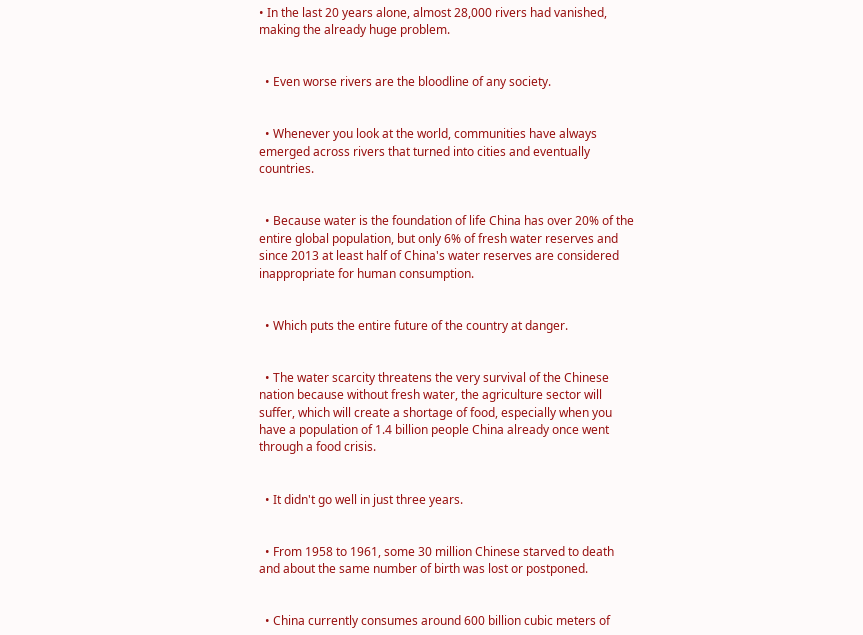• In the last 20 years alone, almost 28,000 rivers had vanished, making the already huge problem.


  • Even worse rivers are the bloodline of any society.


  • Whenever you look at the world, communities have always emerged across rivers that turned into cities and eventually countries.


  • Because water is the foundation of life China has over 20% of the entire global population, but only 6% of fresh water reserves and since 2013 at least half of China's water reserves are considered inappropriate for human consumption.


  • Which puts the entire future of the country at danger.


  • The water scarcity threatens the very survival of the Chinese nation because without fresh water, the agriculture sector will suffer, which will create a shortage of food, especially when you have a population of 1.4 billion people China already once went through a food crisis.


  • It didn't go well in just three years.


  • From 1958 to 1961, some 30 million Chinese starved to death and about the same number of birth was lost or postponed.


  • China currently consumes around 600 billion cubic meters of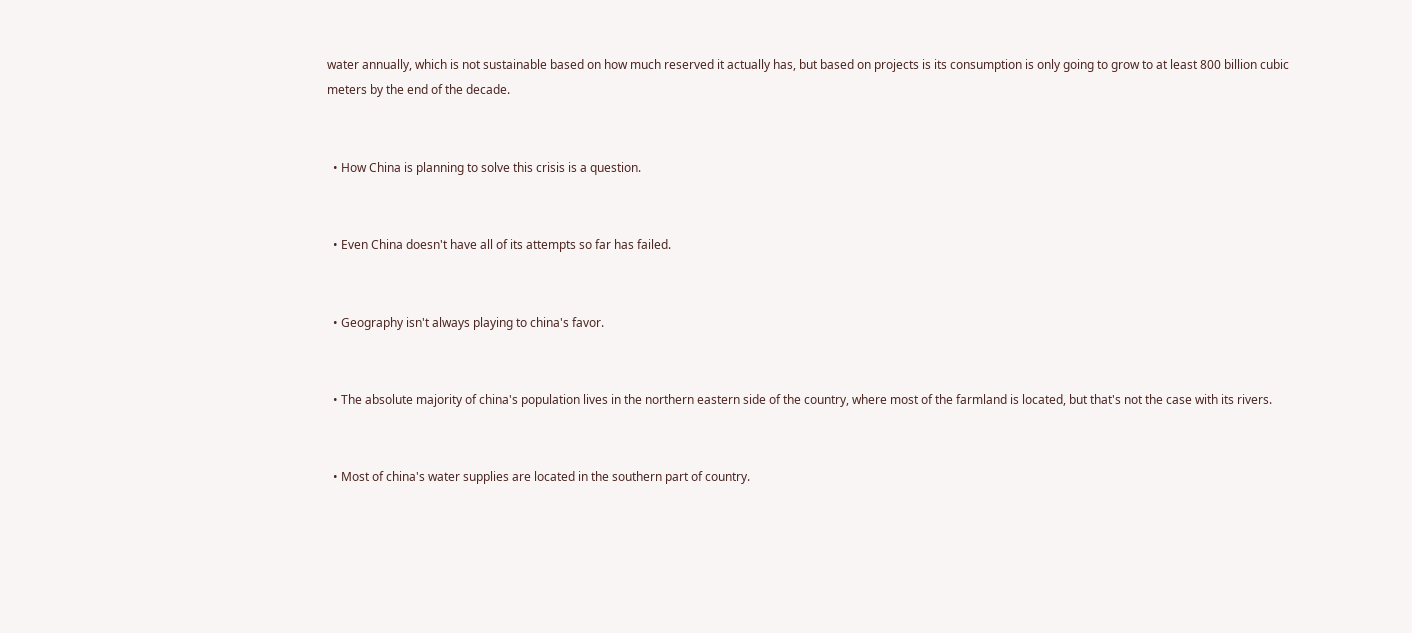water annually, which is not sustainable based on how much reserved it actually has, but based on projects is its consumption is only going to grow to at least 800 billion cubic meters by the end of the decade.


  • How China is planning to solve this crisis is a question.


  • Even China doesn't have all of its attempts so far has failed.


  • Geography isn't always playing to china's favor.


  • The absolute majority of china's population lives in the northern eastern side of the country, where most of the farmland is located, but that's not the case with its rivers.


  • Most of china's water supplies are located in the southern part of country.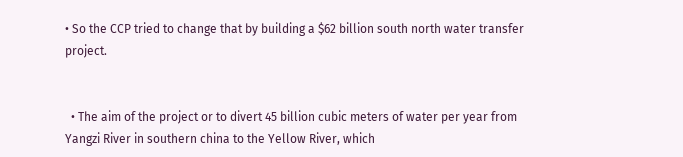• So the CCP tried to change that by building a $62 billion south north water transfer project.


  • The aim of the project or to divert 45 billion cubic meters of water per year from Yangzi River in southern china to the Yellow River, which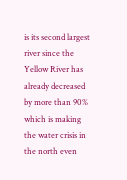is its second largest river since the Yellow River has already decreased by more than 90% which is making the water crisis in the north even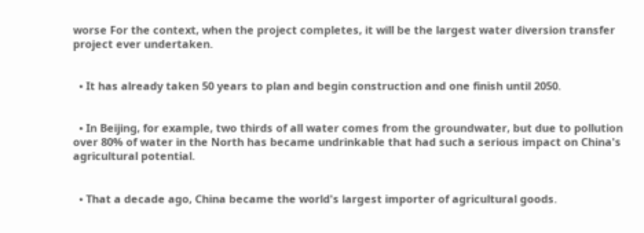worse For the context, when the project completes, it will be the largest water diversion transfer project ever undertaken.


  • It has already taken 50 years to plan and begin construction and one finish until 2050.


  • In Beijing, for example, two thirds of all water comes from the groundwater, but due to pollution over 80% of water in the North has became undrinkable that had such a serious impact on China's agricultural potential.


  • That a decade ago, China became the world's largest importer of agricultural goods.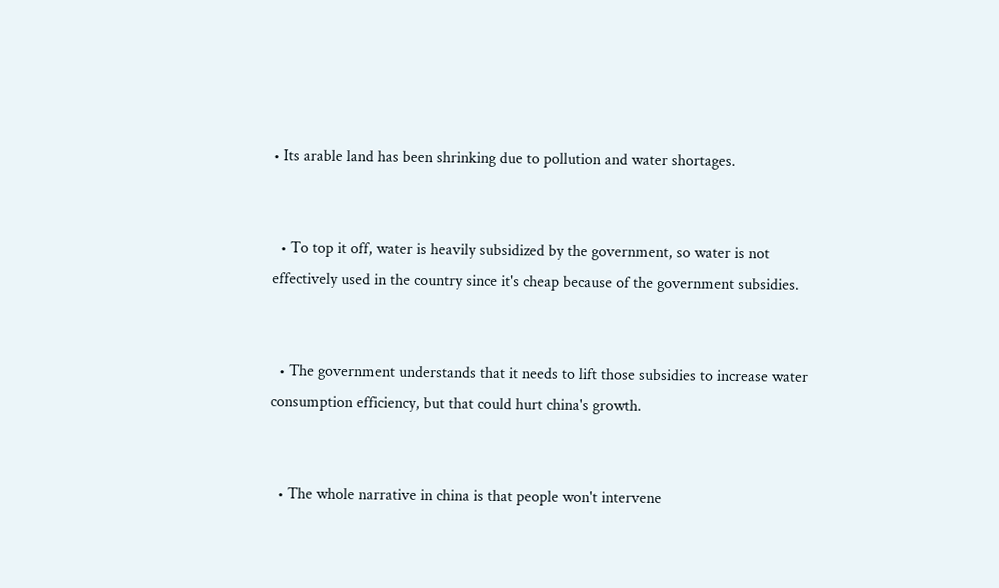• Its arable land has been shrinking due to pollution and water shortages.


  • To top it off, water is heavily subsidized by the government, so water is not effectively used in the country since it's cheap because of the government subsidies.


  • The government understands that it needs to lift those subsidies to increase water consumption efficiency, but that could hurt china's growth.


  • The whole narrative in china is that people won't intervene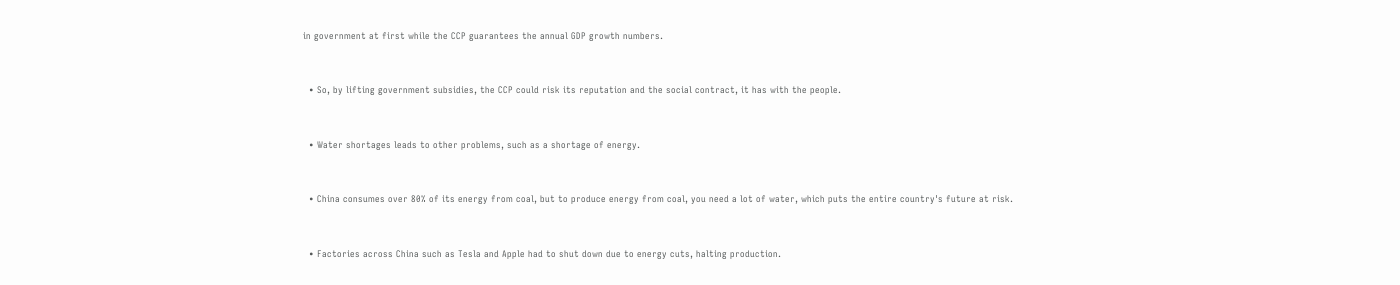in government at first while the CCP guarantees the annual GDP growth numbers.


  • So, by lifting government subsidies, the CCP could risk its reputation and the social contract, it has with the people.


  • Water shortages leads to other problems, such as a shortage of energy.


  • China consumes over 80% of its energy from coal, but to produce energy from coal, you need a lot of water, which puts the entire country's future at risk.


  • Factories across China such as Tesla and Apple had to shut down due to energy cuts, halting production.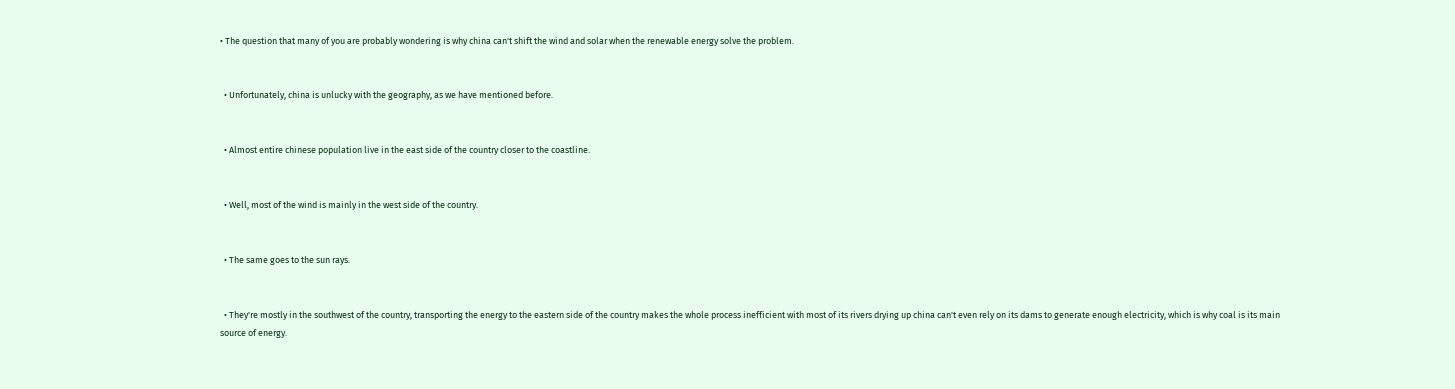• The question that many of you are probably wondering is why china can't shift the wind and solar when the renewable energy solve the problem.


  • Unfortunately, china is unlucky with the geography, as we have mentioned before.


  • Almost entire chinese population live in the east side of the country closer to the coastline.


  • Well, most of the wind is mainly in the west side of the country.


  • The same goes to the sun rays.


  • They're mostly in the southwest of the country, transporting the energy to the eastern side of the country makes the whole process inefficient with most of its rivers drying up china can't even rely on its dams to generate enough electricity, which is why coal is its main source of energy.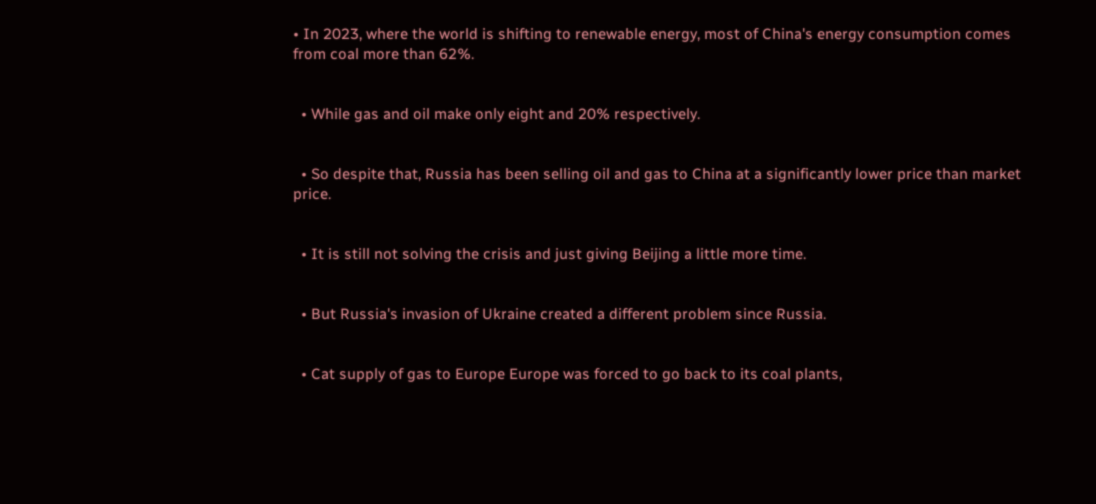• In 2023, where the world is shifting to renewable energy, most of China's energy consumption comes from coal more than 62%.


  • While gas and oil make only eight and 20% respectively.


  • So despite that, Russia has been selling oil and gas to China at a significantly lower price than market price.


  • It is still not solving the crisis and just giving Beijing a little more time.


  • But Russia's invasion of Ukraine created a different problem since Russia.


  • Cat supply of gas to Europe Europe was forced to go back to its coal plants,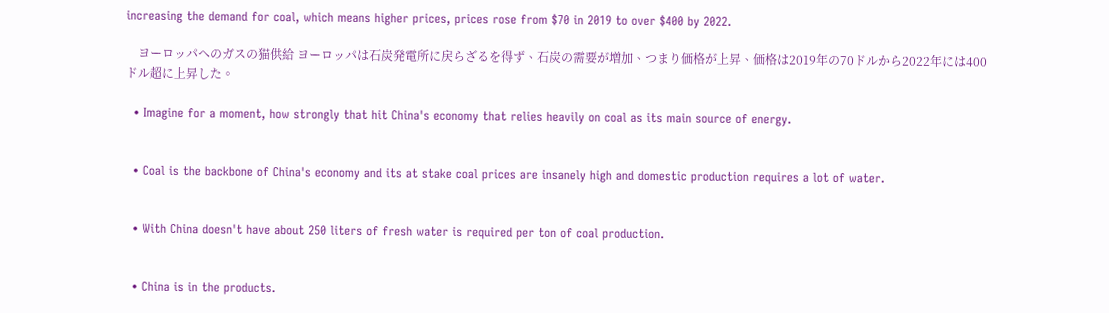increasing the demand for coal, which means higher prices, prices rose from $70 in 2019 to over $400 by 2022.

    ヨーロッパへのガスの猫供給 ヨーロッパは石炭発電所に戻らざるを得ず、石炭の需要が増加、つまり価格が上昇、価格は2019年の70ドルから2022年には400ドル超に上昇した。

  • Imagine for a moment, how strongly that hit China's economy that relies heavily on coal as its main source of energy.


  • Coal is the backbone of China's economy and its at stake coal prices are insanely high and domestic production requires a lot of water.


  • With China doesn't have about 250 liters of fresh water is required per ton of coal production.


  • China is in the products.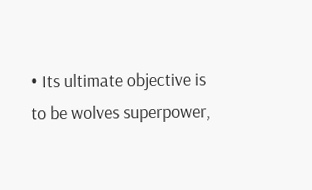• Its ultimate objective is to be wolves superpower,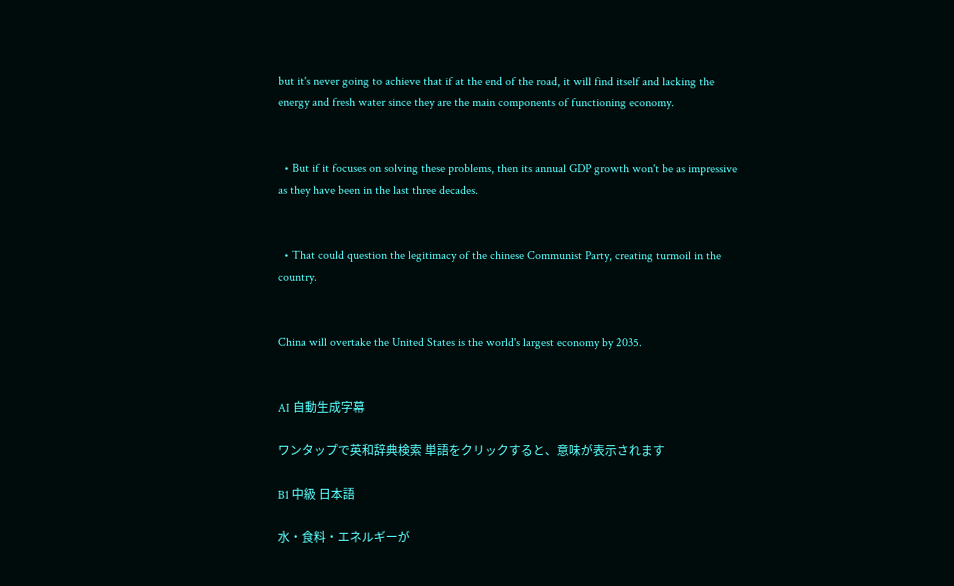but it's never going to achieve that if at the end of the road, it will find itself and lacking the energy and fresh water since they are the main components of functioning economy.


  • But if it focuses on solving these problems, then its annual GDP growth won't be as impressive as they have been in the last three decades.


  • That could question the legitimacy of the chinese Communist Party, creating turmoil in the country.


China will overtake the United States is the world's largest economy by 2035.


AI 自動生成字幕

ワンタップで英和辞典検索 単語をクリックすると、意味が表示されます

B1 中級 日本語

水・食料・エネルギーが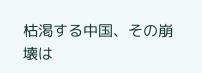枯渇する中国、その崩壊は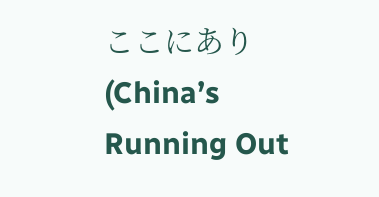ここにあり (China’s Running Out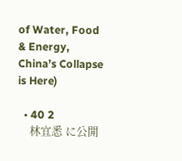of Water, Food & Energy, China’s Collapse is Here)

  • 40 2
    林宜悉 に公開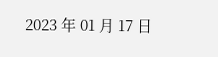2023 年 01 月 17 日